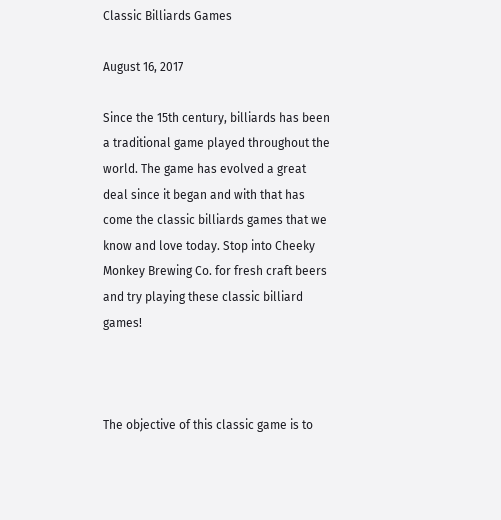Classic Billiards Games

August 16, 2017

Since the 15th century, billiards has been a traditional game played throughout the world. The game has evolved a great deal since it began and with that has come the classic billiards games that we know and love today. Stop into Cheeky Monkey Brewing Co. for fresh craft beers and try playing these classic billiard games!



The objective of this classic game is to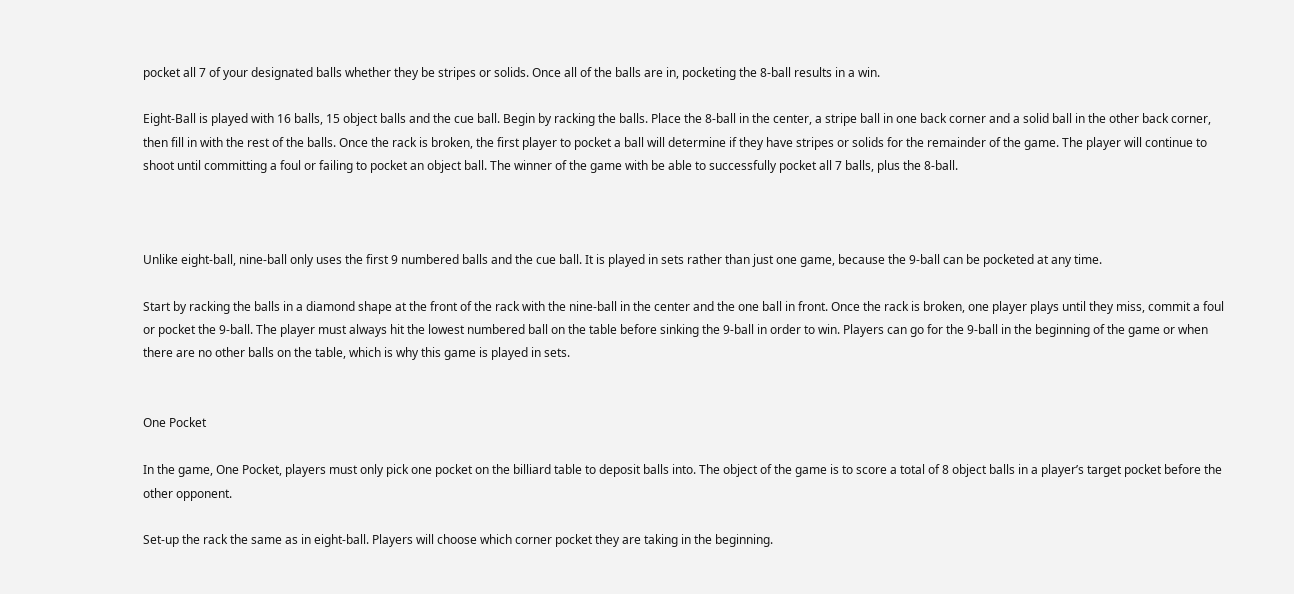pocket all 7 of your designated balls whether they be stripes or solids. Once all of the balls are in, pocketing the 8-ball results in a win.

Eight-Ball is played with 16 balls, 15 object balls and the cue ball. Begin by racking the balls. Place the 8-ball in the center, a stripe ball in one back corner and a solid ball in the other back corner, then fill in with the rest of the balls. Once the rack is broken, the first player to pocket a ball will determine if they have stripes or solids for the remainder of the game. The player will continue to shoot until committing a foul or failing to pocket an object ball. The winner of the game with be able to successfully pocket all 7 balls, plus the 8-ball.



Unlike eight-ball, nine-ball only uses the first 9 numbered balls and the cue ball. It is played in sets rather than just one game, because the 9-ball can be pocketed at any time.

Start by racking the balls in a diamond shape at the front of the rack with the nine-ball in the center and the one ball in front. Once the rack is broken, one player plays until they miss, commit a foul or pocket the 9-ball. The player must always hit the lowest numbered ball on the table before sinking the 9-ball in order to win. Players can go for the 9-ball in the beginning of the game or when there are no other balls on the table, which is why this game is played in sets.


One Pocket

In the game, One Pocket, players must only pick one pocket on the billiard table to deposit balls into. The object of the game is to score a total of 8 object balls in a player’s target pocket before the other opponent.

Set-up the rack the same as in eight-ball. Players will choose which corner pocket they are taking in the beginning.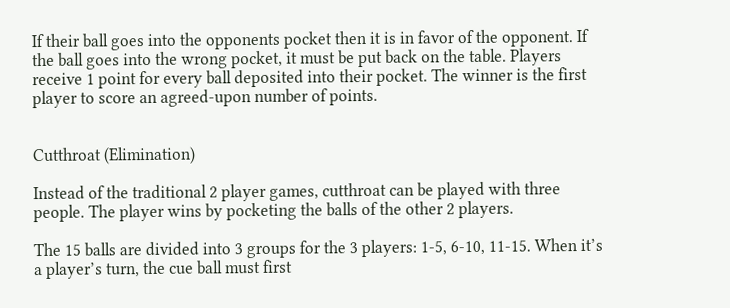If their ball goes into the opponents pocket then it is in favor of the opponent. If the ball goes into the wrong pocket, it must be put back on the table. Players receive 1 point for every ball deposited into their pocket. The winner is the first player to score an agreed-upon number of points.


Cutthroat (Elimination)

Instead of the traditional 2 player games, cutthroat can be played with three people. The player wins by pocketing the balls of the other 2 players.

The 15 balls are divided into 3 groups for the 3 players: 1-5, 6-10, 11-15. When it’s a player’s turn, the cue ball must first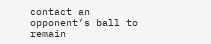contact an opponent’s ball to remain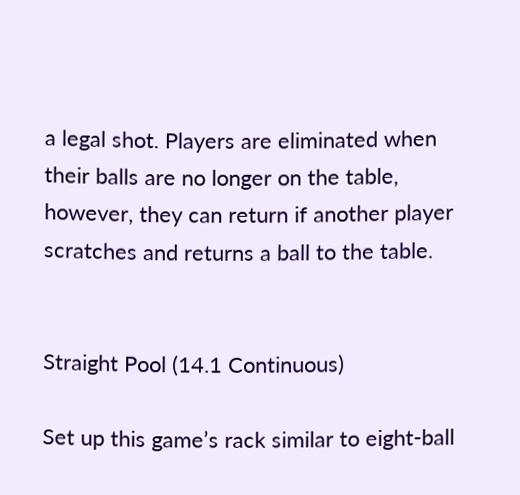a legal shot. Players are eliminated when their balls are no longer on the table, however, they can return if another player scratches and returns a ball to the table.


Straight Pool (14.1 Continuous)

Set up this game’s rack similar to eight-ball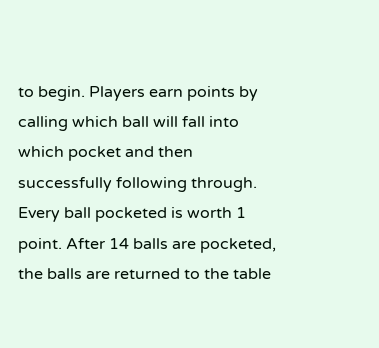to begin. Players earn points by calling which ball will fall into which pocket and then successfully following through. Every ball pocketed is worth 1 point. After 14 balls are pocketed, the balls are returned to the table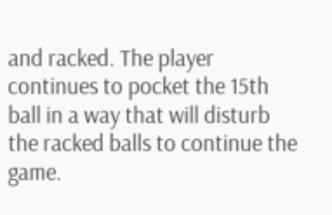and racked. The player continues to pocket the 15th ball in a way that will disturb the racked balls to continue the game.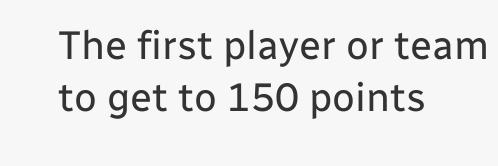The first player or team to get to 150 points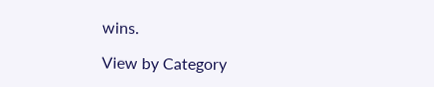wins.

View by Category